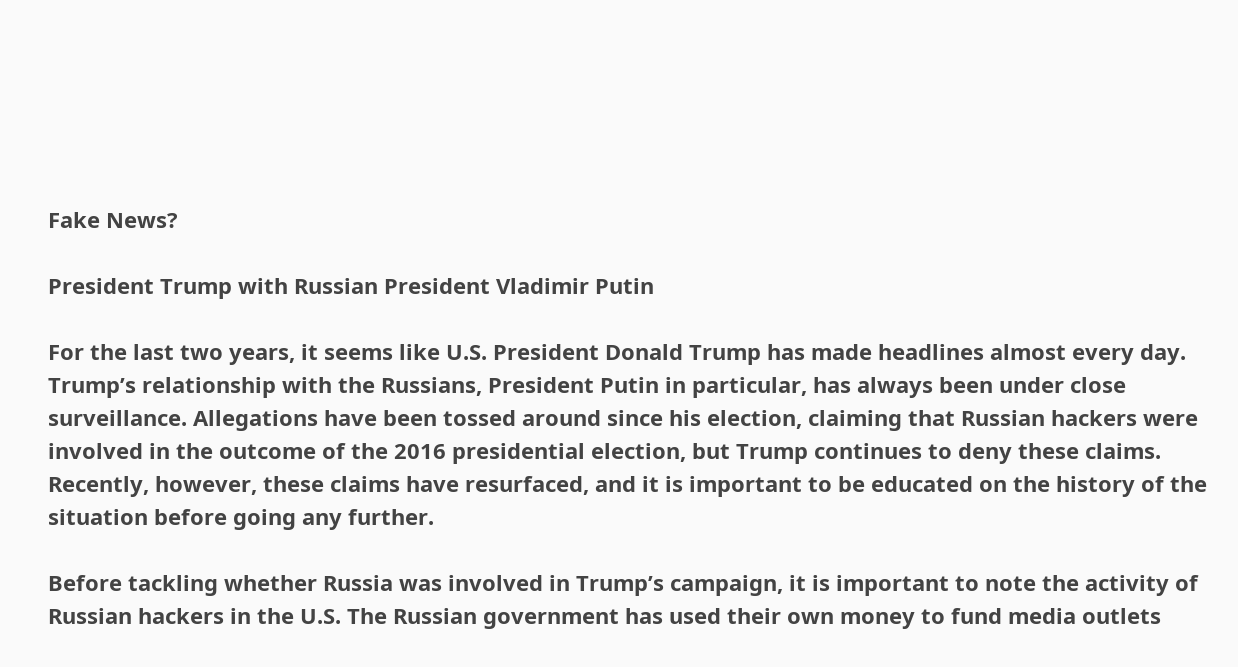Fake News?

President Trump with Russian President Vladimir Putin

For the last two years, it seems like U.S. President Donald Trump has made headlines almost every day. Trump’s relationship with the Russians, President Putin in particular, has always been under close surveillance. Allegations have been tossed around since his election, claiming that Russian hackers were involved in the outcome of the 2016 presidential election, but Trump continues to deny these claims. Recently, however, these claims have resurfaced, and it is important to be educated on the history of the situation before going any further.

Before tackling whether Russia was involved in Trump’s campaign, it is important to note the activity of Russian hackers in the U.S. The Russian government has used their own money to fund media outlets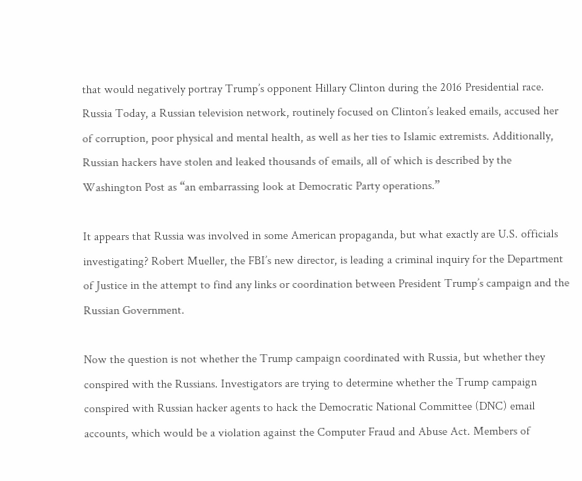that would negatively portray Trump’s opponent Hillary Clinton during the 2016 Presidential race. Russia Today, a Russian television network, routinely focused on Clinton’s leaked emails, accused her of corruption, poor physical and mental health, as well as her ties to Islamic extremists. Additionally, Russian hackers have stolen and leaked thousands of emails, all of which is described by the Washington Post as “an embarrassing look at Democratic Party operations.”

It appears that Russia was involved in some American propaganda, but what exactly are U.S. officials investigating? Robert Mueller, the FBI’s new director, is leading a criminal inquiry for the Department of Justice in the attempt to find any links or coordination between President Trump’s campaign and the Russian Government.

Now the question is not whether the Trump campaign coordinated with Russia, but whether they conspired with the Russians. Investigators are trying to determine whether the Trump campaign conspired with Russian hacker agents to hack the Democratic National Committee (DNC) email accounts, which would be a violation against the Computer Fraud and Abuse Act. Members of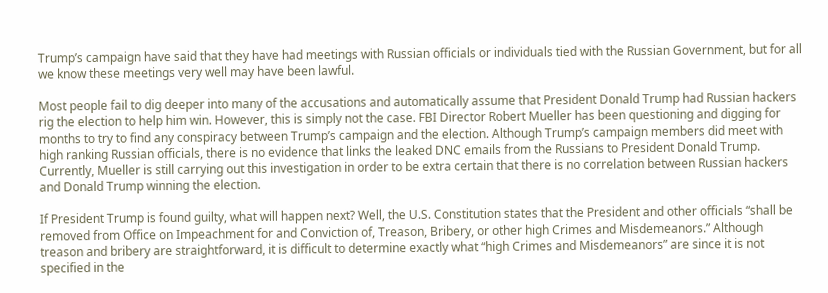Trump’s campaign have said that they have had meetings with Russian officials or individuals tied with the Russian Government, but for all we know these meetings very well may have been lawful.

Most people fail to dig deeper into many of the accusations and automatically assume that President Donald Trump had Russian hackers rig the election to help him win. However, this is simply not the case. FBI Director Robert Mueller has been questioning and digging for months to try to find any conspiracy between Trump’s campaign and the election. Although Trump’s campaign members did meet with high ranking Russian officials, there is no evidence that links the leaked DNC emails from the Russians to President Donald Trump. Currently, Mueller is still carrying out this investigation in order to be extra certain that there is no correlation between Russian hackers and Donald Trump winning the election.

If President Trump is found guilty, what will happen next? Well, the U.S. Constitution states that the President and other officials “shall be removed from Office on Impeachment for and Conviction of, Treason, Bribery, or other high Crimes and Misdemeanors.” Although treason and bribery are straightforward, it is difficult to determine exactly what “high Crimes and Misdemeanors” are since it is not specified in the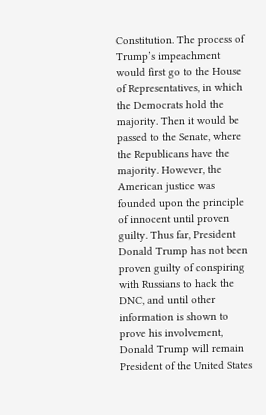Constitution. The process of Trump’s impeachment would first go to the House of Representatives, in which the Democrats hold the majority. Then it would be passed to the Senate, where the Republicans have the majority. However, the American justice was founded upon the principle of innocent until proven guilty. Thus far, President Donald Trump has not been proven guilty of conspiring with Russians to hack the DNC, and until other information is shown to prove his involvement, Donald Trump will remain President of the United States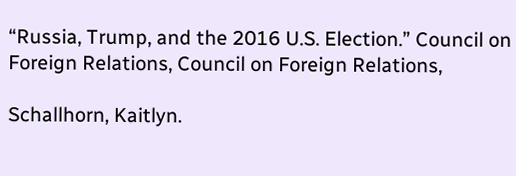“Russia, Trump, and the 2016 U.S. Election.” Council on Foreign Relations, Council on Foreign Relations,

Schallhorn, Kaitlyn.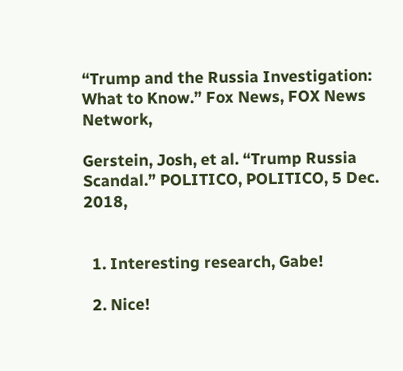“Trump and the Russia Investigation: What to Know.” Fox News, FOX News Network,

Gerstein, Josh, et al. “Trump Russia Scandal.” POLITICO, POLITICO, 5 Dec. 2018,


  1. Interesting research, Gabe!

  2. Nice!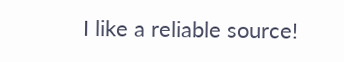I like a reliable source!